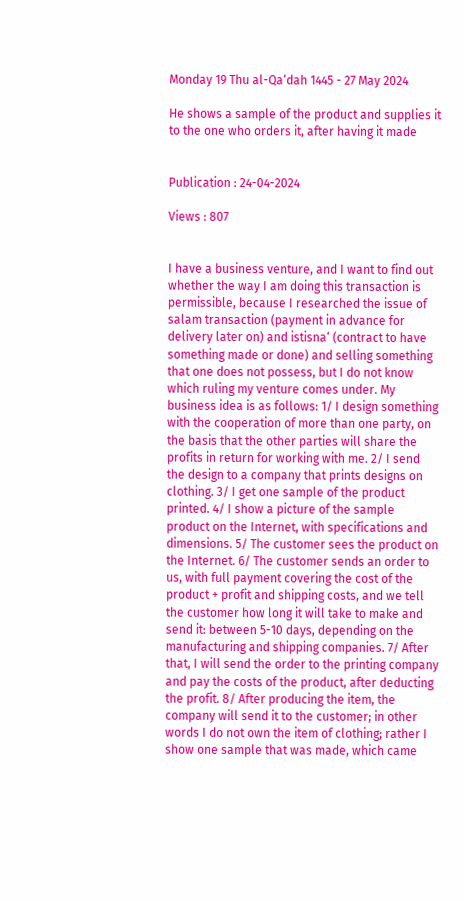Monday 19 Thu al-Qa‘dah 1445 - 27 May 2024

He shows a sample of the product and supplies it to the one who orders it, after having it made


Publication : 24-04-2024

Views : 807


I have a business venture, and I want to find out whether the way I am doing this transaction is permissible, because I researched the issue of salam transaction (payment in advance for delivery later on) and istisna‘ (contract to have something made or done) and selling something that one does not possess, but I do not know which ruling my venture comes under. My business idea is as follows: 1/ I design something with the cooperation of more than one party, on the basis that the other parties will share the profits in return for working with me. 2/ I send the design to a company that prints designs on clothing. 3/ I get one sample of the product printed. 4/ I show a picture of the sample product on the Internet, with specifications and dimensions. 5/ The customer sees the product on the Internet. 6/ The customer sends an order to us, with full payment covering the cost of the product + profit and shipping costs, and we tell the customer how long it will take to make and send it: between 5-10 days, depending on the manufacturing and shipping companies. 7/ After that, I will send the order to the printing company and pay the costs of the product, after deducting the profit. 8/ After producing the item, the company will send it to the customer; in other words I do not own the item of clothing; rather I show one sample that was made, which came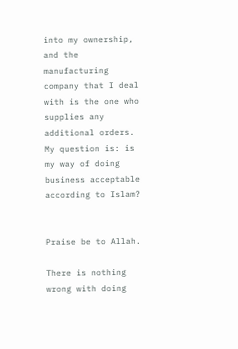into my ownership, and the manufacturing company that I deal with is the one who supplies any additional orders. My question is: is my way of doing business acceptable according to Islam?


Praise be to Allah.

There is nothing wrong with doing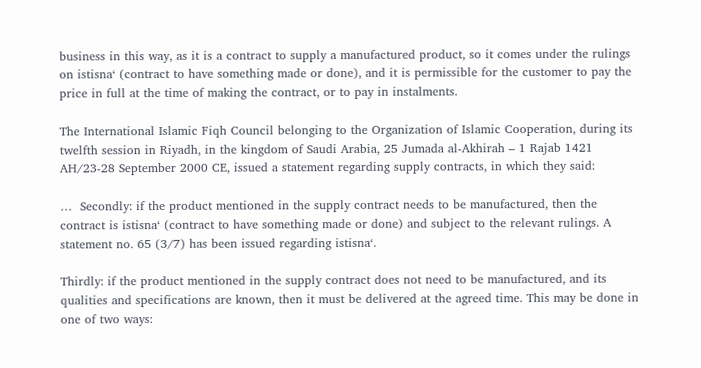business in this way, as it is a contract to supply a manufactured product, so it comes under the rulings on istisna‘ (contract to have something made or done), and it is permissible for the customer to pay the price in full at the time of making the contract, or to pay in instalments.

The International Islamic Fiqh Council belonging to the Organization of Islamic Cooperation, during its twelfth session in Riyadh, in the kingdom of Saudi Arabia, 25 Jumada al-Akhirah – 1 Rajab 1421 AH/23-28 September 2000 CE, issued a statement regarding supply contracts, in which they said:

…  Secondly: if the product mentioned in the supply contract needs to be manufactured, then the contract is istisna‘ (contract to have something made or done) and subject to the relevant rulings. A statement no. 65 (3/7) has been issued regarding istisna‘.

Thirdly: if the product mentioned in the supply contract does not need to be manufactured, and its qualities and specifications are known, then it must be delivered at the agreed time. This may be done in one of two ways: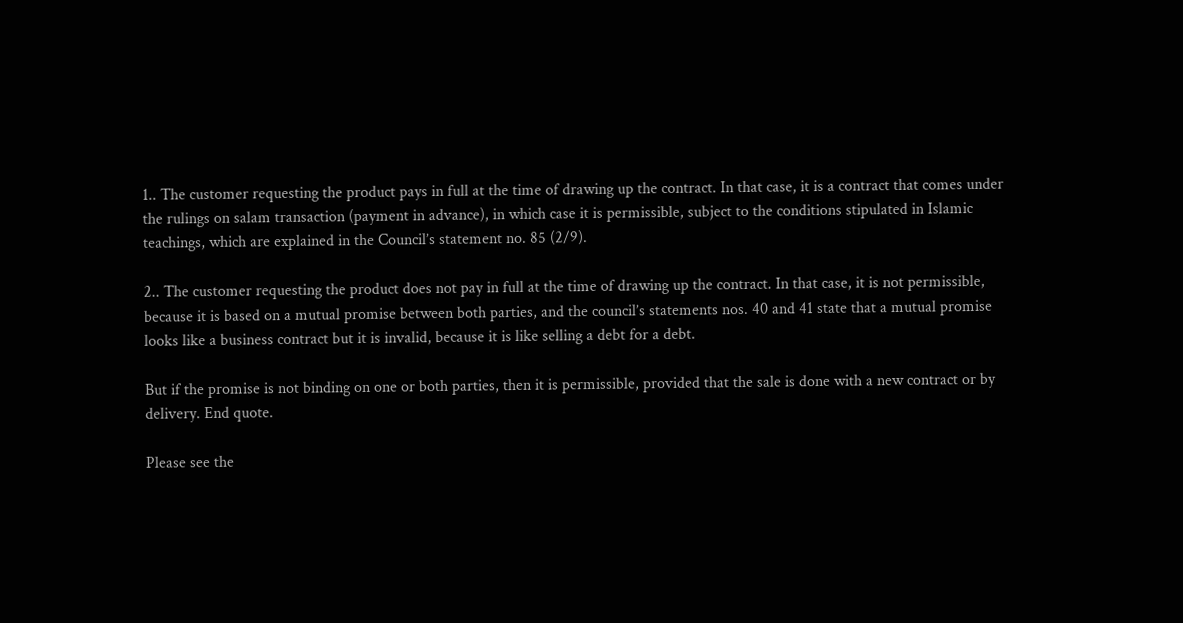1.. The customer requesting the product pays in full at the time of drawing up the contract. In that case, it is a contract that comes under the rulings on salam transaction (payment in advance), in which case it is permissible, subject to the conditions stipulated in Islamic teachings, which are explained in the Council’s statement no. 85 (2/9).

2.. The customer requesting the product does not pay in full at the time of drawing up the contract. In that case, it is not permissible, because it is based on a mutual promise between both parties, and the council’s statements nos. 40 and 41 state that a mutual promise looks like a business contract but it is invalid, because it is like selling a debt for a debt.

But if the promise is not binding on one or both parties, then it is permissible, provided that the sale is done with a new contract or by delivery. End quote.

Please see the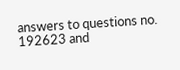answers to questions no. 192623 and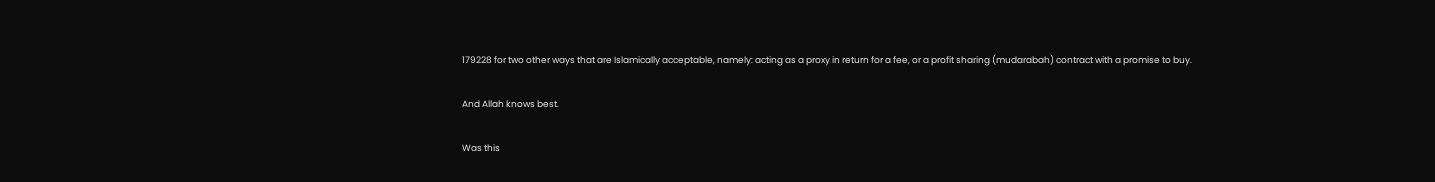179228 for two other ways that are Islamically acceptable, namely: acting as a proxy in return for a fee, or a profit sharing (mudarabah) contract with a promise to buy.

And Allah knows best.

Was this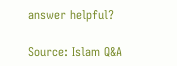answer helpful?

Source: Islam Q&A